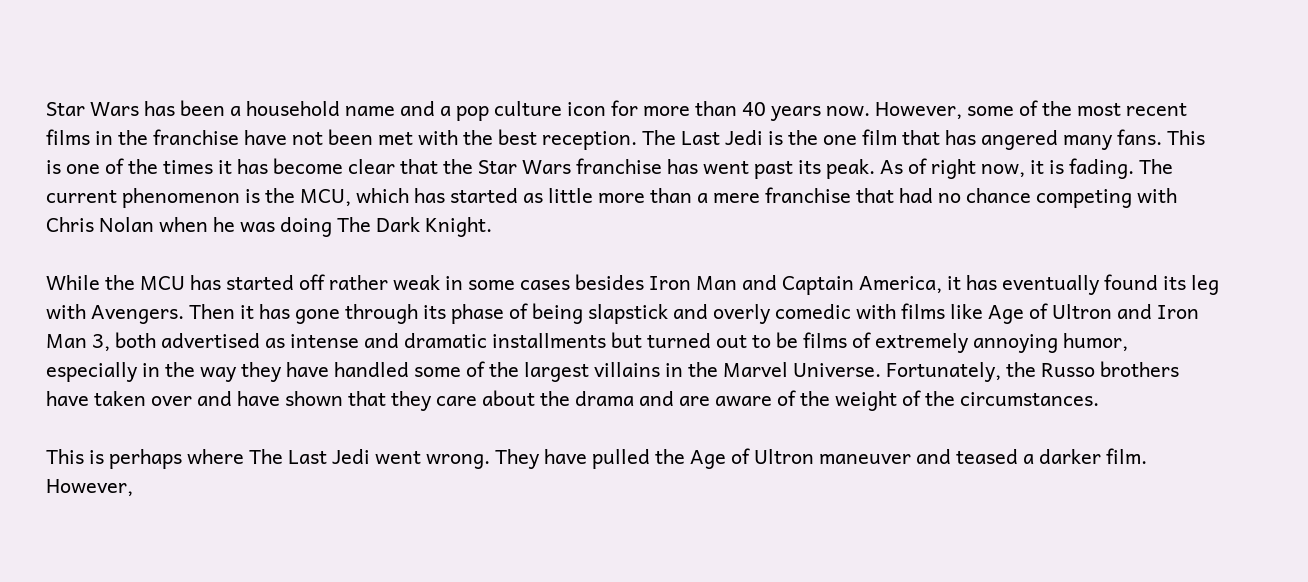Star Wars has been a household name and a pop culture icon for more than 40 years now. However, some of the most recent films in the franchise have not been met with the best reception. The Last Jedi is the one film that has angered many fans. This is one of the times it has become clear that the Star Wars franchise has went past its peak. As of right now, it is fading. The current phenomenon is the MCU, which has started as little more than a mere franchise that had no chance competing with Chris Nolan when he was doing The Dark Knight.

While the MCU has started off rather weak in some cases besides Iron Man and Captain America, it has eventually found its leg with Avengers. Then it has gone through its phase of being slapstick and overly comedic with films like Age of Ultron and Iron Man 3, both advertised as intense and dramatic installments but turned out to be films of extremely annoying humor, especially in the way they have handled some of the largest villains in the Marvel Universe. Fortunately, the Russo brothers have taken over and have shown that they care about the drama and are aware of the weight of the circumstances.

This is perhaps where The Last Jedi went wrong. They have pulled the Age of Ultron maneuver and teased a darker film. However,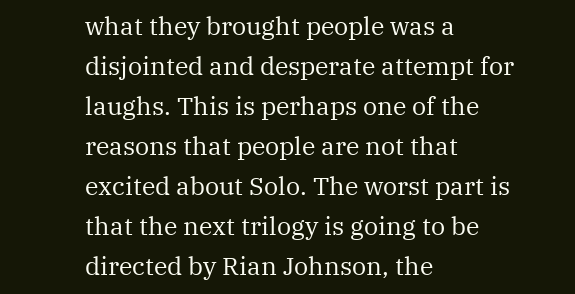what they brought people was a disjointed and desperate attempt for laughs. This is perhaps one of the reasons that people are not that excited about Solo. The worst part is that the next trilogy is going to be directed by Rian Johnson, the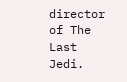director of The Last Jedi.